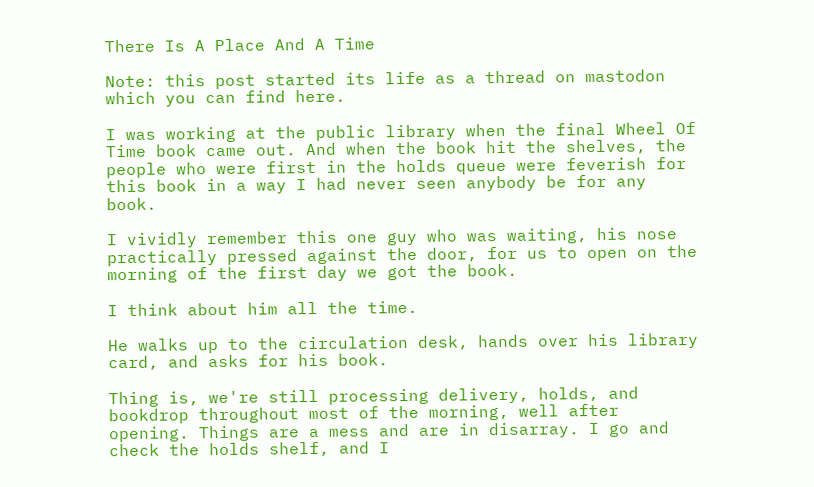There Is A Place And A Time

Note: this post started its life as a thread on mastodon which you can find here.

I was working at the public library when the final Wheel Of Time book came out. And when the book hit the shelves, the people who were first in the holds queue were feverish for this book in a way I had never seen anybody be for any book.

I vividly remember this one guy who was waiting, his nose practically pressed against the door, for us to open on the morning of the first day we got the book.

I think about him all the time.

He walks up to the circulation desk, hands over his library card, and asks for his book.

Thing is, we're still processing delivery, holds, and bookdrop throughout most of the morning, well after opening. Things are a mess and are in disarray. I go and check the holds shelf, and I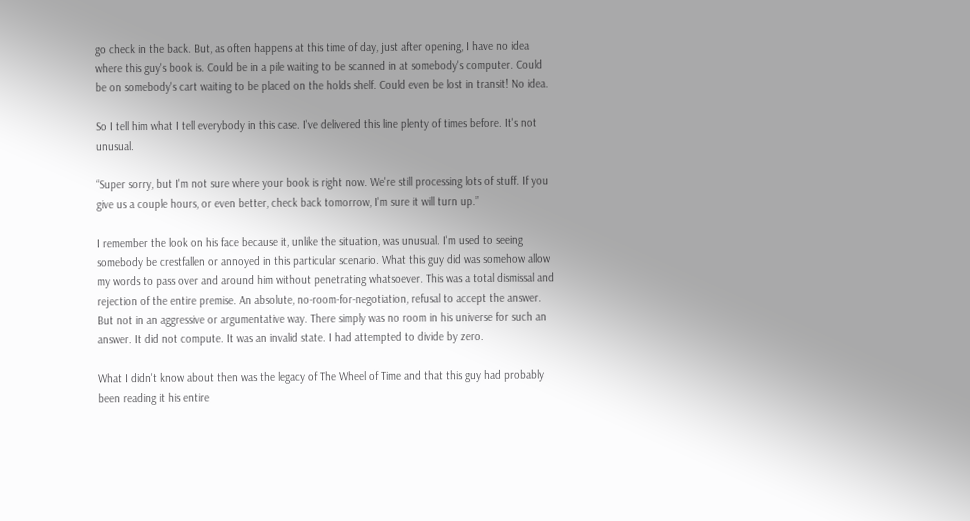go check in the back. But, as often happens at this time of day, just after opening, I have no idea where this guy's book is. Could be in a pile waiting to be scanned in at somebody's computer. Could be on somebody's cart waiting to be placed on the holds shelf. Could even be lost in transit! No idea.

So I tell him what I tell everybody in this case. I've delivered this line plenty of times before. It's not unusual.

“Super sorry, but I'm not sure where your book is right now. We're still processing lots of stuff. If you give us a couple hours, or even better, check back tomorrow, I'm sure it will turn up.”

I remember the look on his face because it, unlike the situation, was unusual. I'm used to seeing somebody be crestfallen or annoyed in this particular scenario. What this guy did was somehow allow my words to pass over and around him without penetrating whatsoever. This was a total dismissal and rejection of the entire premise. An absolute, no-room-for-negotiation, refusal to accept the answer. But not in an aggressive or argumentative way. There simply was no room in his universe for such an answer. It did not compute. It was an invalid state. I had attempted to divide by zero.

What I didn't know about then was the legacy of The Wheel of Time and that this guy had probably been reading it his entire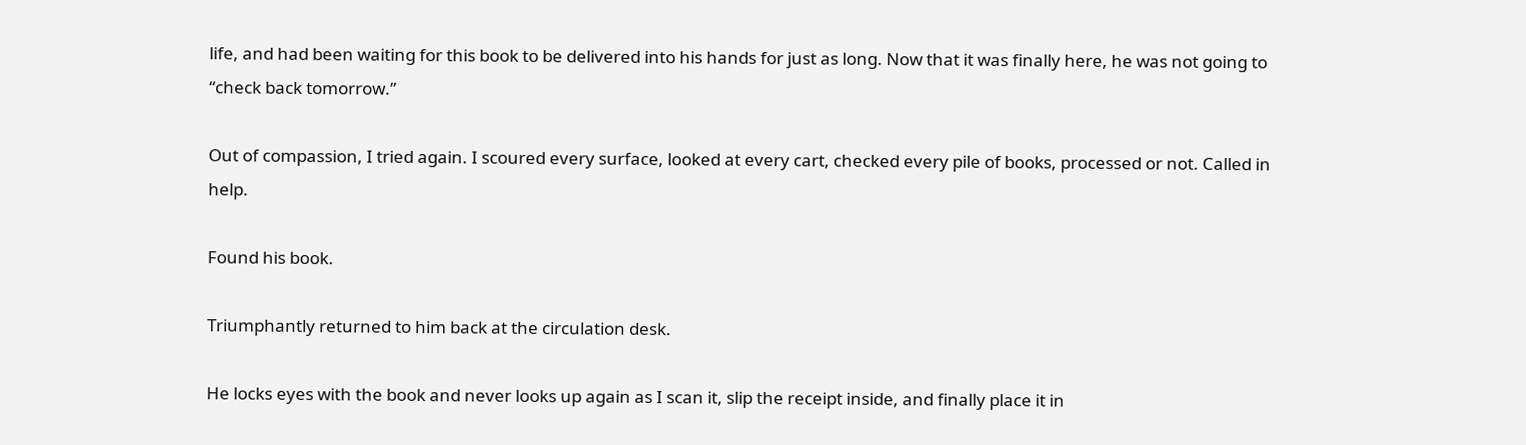life, and had been waiting for this book to be delivered into his hands for just as long. Now that it was finally here, he was not going to “check back tomorrow.”

Out of compassion, I tried again. I scoured every surface, looked at every cart, checked every pile of books, processed or not. Called in help.

Found his book.

Triumphantly returned to him back at the circulation desk.

He locks eyes with the book and never looks up again as I scan it, slip the receipt inside, and finally place it in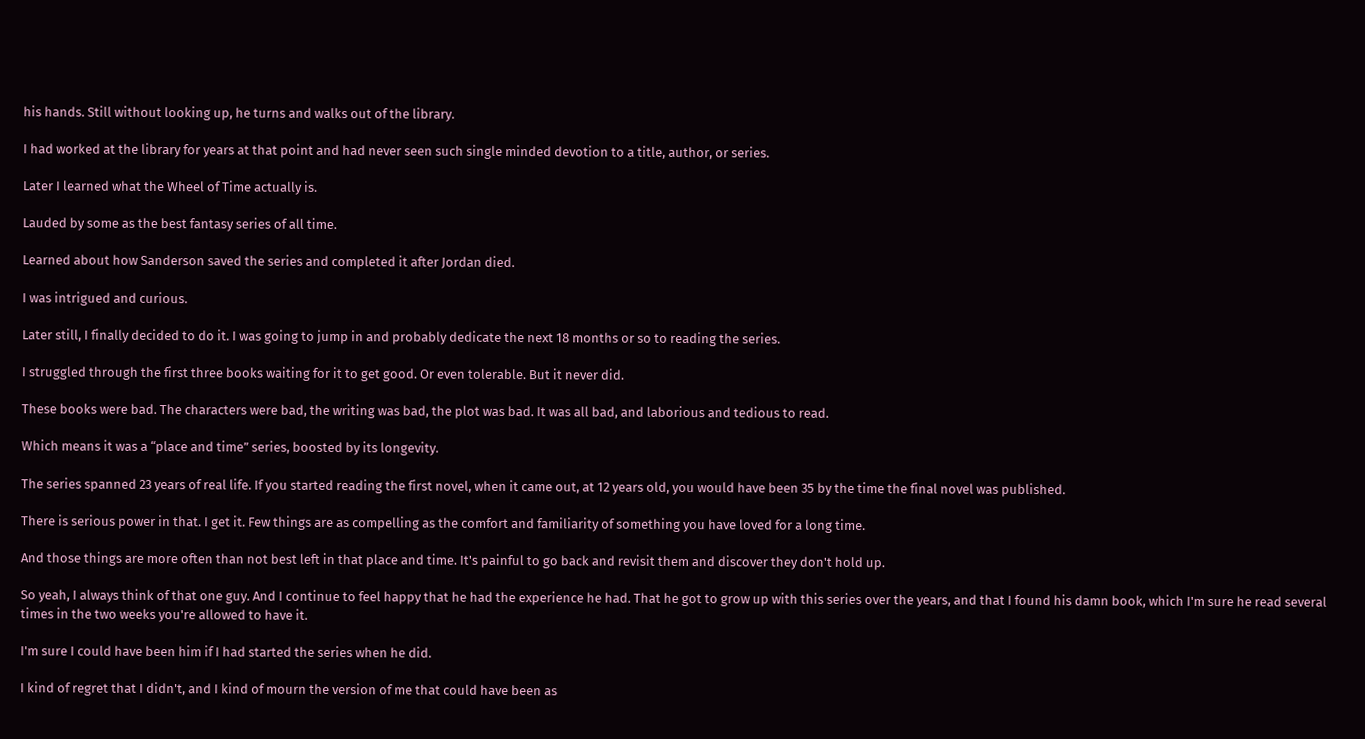his hands. Still without looking up, he turns and walks out of the library.

I had worked at the library for years at that point and had never seen such single minded devotion to a title, author, or series.

Later I learned what the Wheel of Time actually is.

Lauded by some as the best fantasy series of all time.

Learned about how Sanderson saved the series and completed it after Jordan died.

I was intrigued and curious.

Later still, I finally decided to do it. I was going to jump in and probably dedicate the next 18 months or so to reading the series.

I struggled through the first three books waiting for it to get good. Or even tolerable. But it never did.

These books were bad. The characters were bad, the writing was bad, the plot was bad. It was all bad, and laborious and tedious to read.

Which means it was a “place and time” series, boosted by its longevity.

The series spanned 23 years of real life. If you started reading the first novel, when it came out, at 12 years old, you would have been 35 by the time the final novel was published.

There is serious power in that. I get it. Few things are as compelling as the comfort and familiarity of something you have loved for a long time.

And those things are more often than not best left in that place and time. It's painful to go back and revisit them and discover they don't hold up.

So yeah, I always think of that one guy. And I continue to feel happy that he had the experience he had. That he got to grow up with this series over the years, and that I found his damn book, which I'm sure he read several times in the two weeks you're allowed to have it.

I'm sure I could have been him if I had started the series when he did.

I kind of regret that I didn't, and I kind of mourn the version of me that could have been as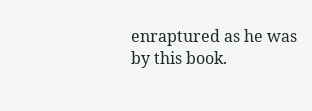enraptured as he was by this book.